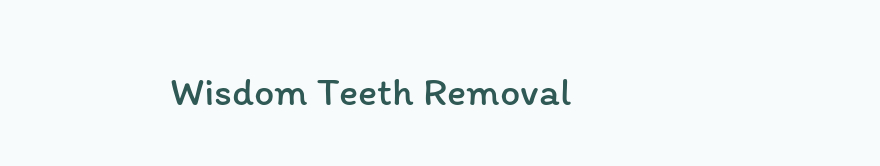Wisdom Teeth Removal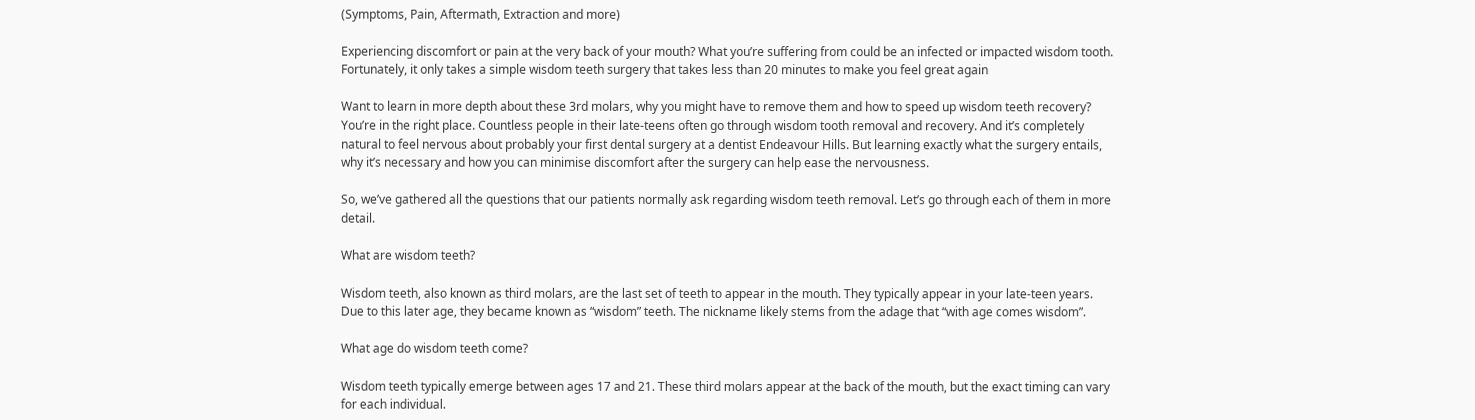(Symptoms, Pain, Aftermath, Extraction and more)

Experiencing discomfort or pain at the very back of your mouth? What you’re suffering from could be an infected or impacted wisdom tooth. Fortunately, it only takes a simple wisdom teeth surgery that takes less than 20 minutes to make you feel great again

Want to learn in more depth about these 3rd molars, why you might have to remove them and how to speed up wisdom teeth recovery? You’re in the right place. Countless people in their late-teens often go through wisdom tooth removal and recovery. And it’s completely natural to feel nervous about probably your first dental surgery at a dentist Endeavour Hills. But learning exactly what the surgery entails, why it’s necessary and how you can minimise discomfort after the surgery can help ease the nervousness.

So, we’ve gathered all the questions that our patients normally ask regarding wisdom teeth removal. Let’s go through each of them in more detail.

What are wisdom teeth?

Wisdom teeth, also known as third molars, are the last set of teeth to appear in the mouth. They typically appear in your late-teen years. Due to this later age, they became known as “wisdom” teeth. The nickname likely stems from the adage that “with age comes wisdom”.

What age do wisdom teeth come?

Wisdom teeth typically emerge between ages 17 and 21. These third molars appear at the back of the mouth, but the exact timing can vary for each individual.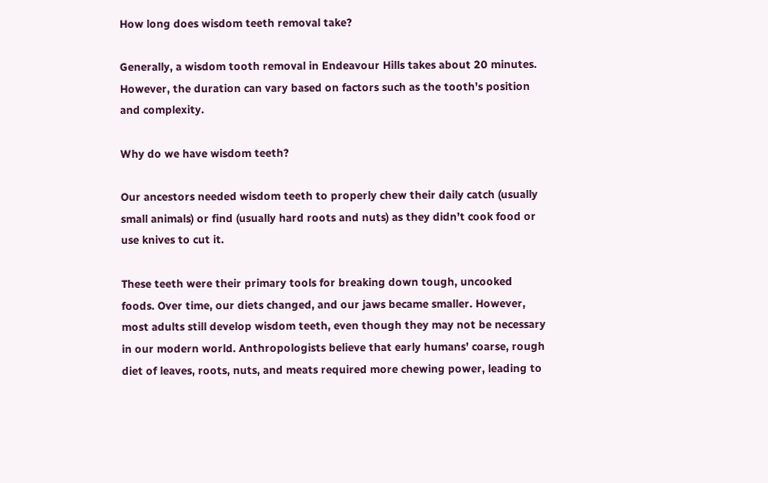How long does wisdom teeth removal take?

Generally, a wisdom tooth removal in Endeavour Hills takes about 20 minutes. However, the duration can vary based on factors such as the tooth’s position and complexity.

Why do we have wisdom teeth?

Our ancestors needed wisdom teeth to properly chew their daily catch (usually small animals) or find (usually hard roots and nuts) as they didn’t cook food or use knives to cut it.

These teeth were their primary tools for breaking down tough, uncooked foods. Over time, our diets changed, and our jaws became smaller. However, most adults still develop wisdom teeth, even though they may not be necessary in our modern world. Anthropologists believe that early humans’ coarse, rough diet of leaves, roots, nuts, and meats required more chewing power, leading to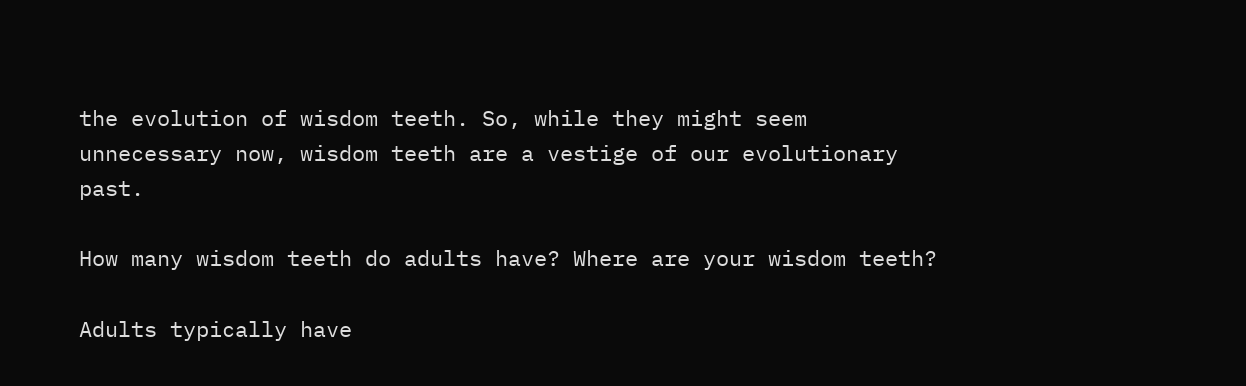the evolution of wisdom teeth. So, while they might seem unnecessary now, wisdom teeth are a vestige of our evolutionary past.

How many wisdom teeth do adults have? Where are your wisdom teeth?

Adults typically have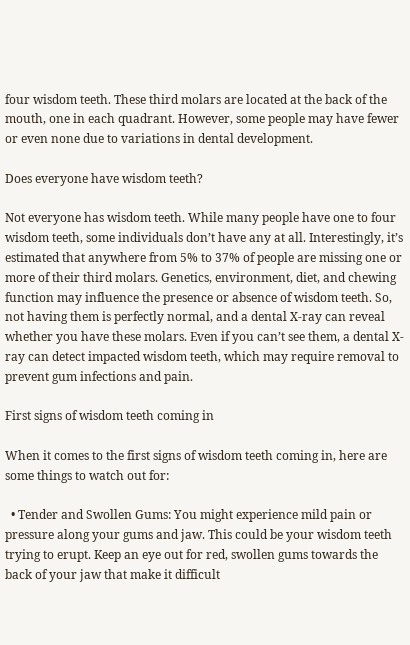four wisdom teeth. These third molars are located at the back of the mouth, one in each quadrant. However, some people may have fewer or even none due to variations in dental development.

Does everyone have wisdom teeth?

Not everyone has wisdom teeth. While many people have one to four wisdom teeth, some individuals don’t have any at all. Interestingly, it’s estimated that anywhere from 5% to 37% of people are missing one or more of their third molars. Genetics, environment, diet, and chewing function may influence the presence or absence of wisdom teeth. So, not having them is perfectly normal, and a dental X-ray can reveal whether you have these molars. Even if you can’t see them, a dental X-ray can detect impacted wisdom teeth, which may require removal to prevent gum infections and pain.

First signs of wisdom teeth coming in

When it comes to the first signs of wisdom teeth coming in, here are some things to watch out for:

  • Tender and Swollen Gums: You might experience mild pain or pressure along your gums and jaw. This could be your wisdom teeth trying to erupt. Keep an eye out for red, swollen gums towards the back of your jaw that make it difficult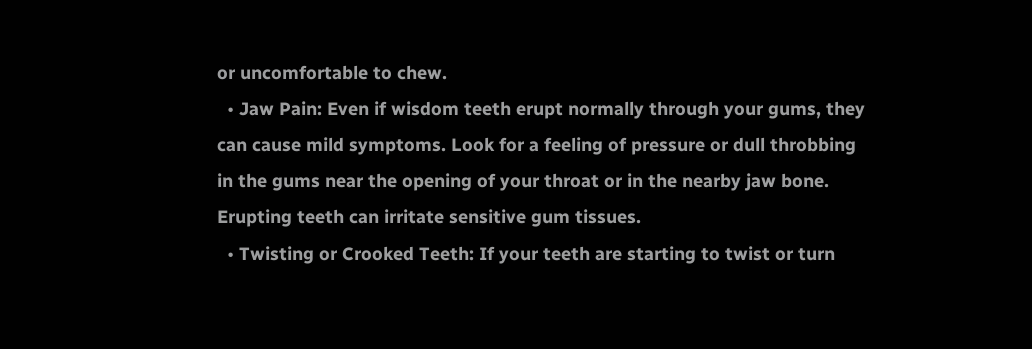or uncomfortable to chew.
  • Jaw Pain: Even if wisdom teeth erupt normally through your gums, they can cause mild symptoms. Look for a feeling of pressure or dull throbbing in the gums near the opening of your throat or in the nearby jaw bone. Erupting teeth can irritate sensitive gum tissues.
  • Twisting or Crooked Teeth: If your teeth are starting to twist or turn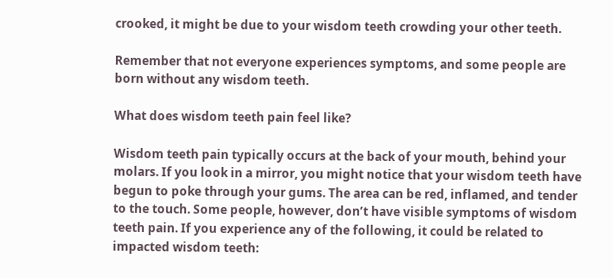crooked, it might be due to your wisdom teeth crowding your other teeth.

Remember that not everyone experiences symptoms, and some people are born without any wisdom teeth.

What does wisdom teeth pain feel like?

Wisdom teeth pain typically occurs at the back of your mouth, behind your molars. If you look in a mirror, you might notice that your wisdom teeth have begun to poke through your gums. The area can be red, inflamed, and tender to the touch. Some people, however, don’t have visible symptoms of wisdom teeth pain. If you experience any of the following, it could be related to impacted wisdom teeth: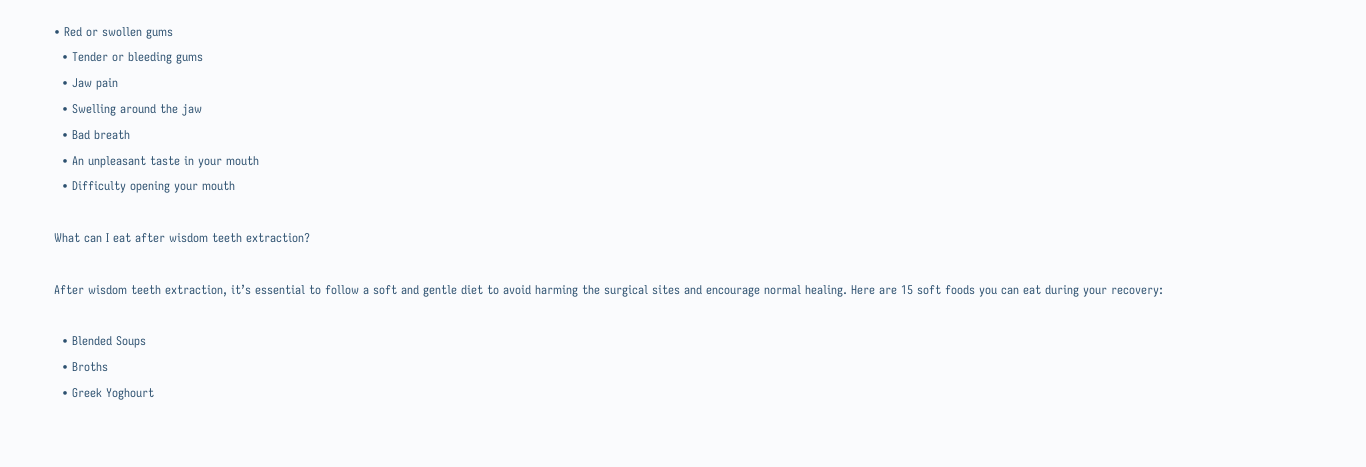• Red or swollen gums
  • Tender or bleeding gums
  • Jaw pain
  • Swelling around the jaw
  • Bad breath
  • An unpleasant taste in your mouth
  • Difficulty opening your mouth

What can I eat after wisdom teeth extraction?

After wisdom teeth extraction, it’s essential to follow a soft and gentle diet to avoid harming the surgical sites and encourage normal healing. Here are 15 soft foods you can eat during your recovery:

  • Blended Soups
  • Broths
  • Greek Yoghourt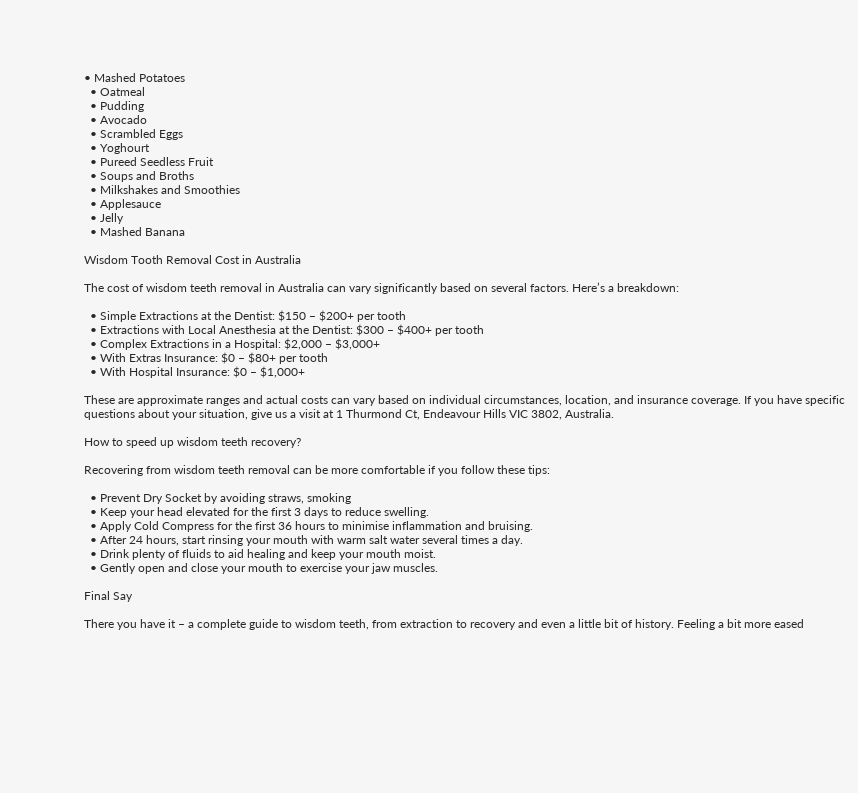• Mashed Potatoes
  • Oatmeal
  • Pudding
  • Avocado
  • Scrambled Eggs
  • Yoghourt
  • Pureed Seedless Fruit
  • Soups and Broths
  • Milkshakes and Smoothies
  • Applesauce
  • Jelly
  • Mashed Banana

Wisdom Tooth Removal Cost in Australia

The cost of wisdom teeth removal in Australia can vary significantly based on several factors. Here’s a breakdown:

  • Simple Extractions at the Dentist: $150 – $200+ per tooth
  • Extractions with Local Anesthesia at the Dentist: $300 – $400+ per tooth
  • Complex Extractions in a Hospital: $2,000 – $3,000+
  • With Extras Insurance: $0 – $80+ per tooth
  • With Hospital Insurance: $0 – $1,000+

These are approximate ranges and actual costs can vary based on individual circumstances, location, and insurance coverage. If you have specific questions about your situation, give us a visit at 1 Thurmond Ct, Endeavour Hills VIC 3802, Australia.

How to speed up wisdom teeth recovery?

Recovering from wisdom teeth removal can be more comfortable if you follow these tips:

  • Prevent Dry Socket by avoiding straws, smoking
  • Keep your head elevated for the first 3 days to reduce swelling.
  • Apply Cold Compress for the first 36 hours to minimise inflammation and bruising.
  • After 24 hours, start rinsing your mouth with warm salt water several times a day.
  • Drink plenty of fluids to aid healing and keep your mouth moist.
  • Gently open and close your mouth to exercise your jaw muscles.

Final Say

There you have it – a complete guide to wisdom teeth, from extraction to recovery and even a little bit of history. Feeling a bit more eased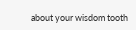about your wisdom tooth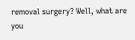removal surgery? Well, what are you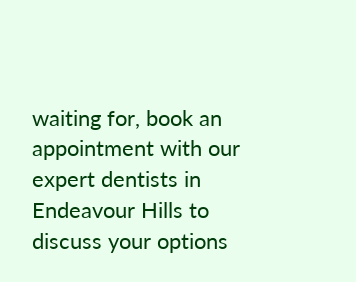waiting for, book an appointment with our expert dentists in Endeavour Hills to discuss your options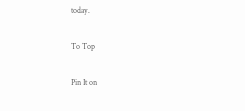today.

To Top

Pin It on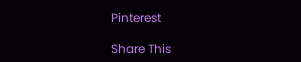Pinterest

Share This